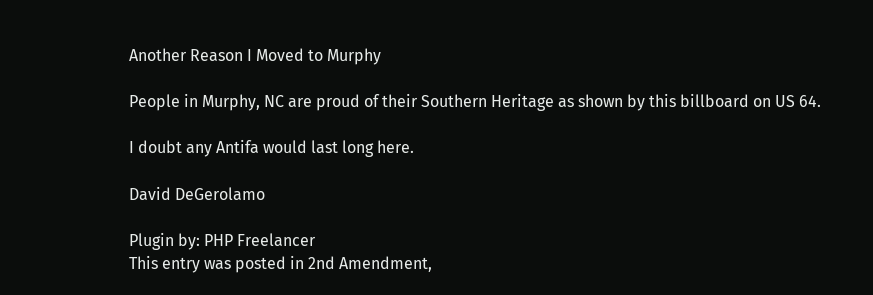Another Reason I Moved to Murphy

People in Murphy, NC are proud of their Southern Heritage as shown by this billboard on US 64.

I doubt any Antifa would last long here.

David DeGerolamo

Plugin by: PHP Freelancer
This entry was posted in 2nd Amendment,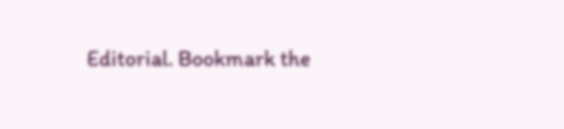Editorial. Bookmark the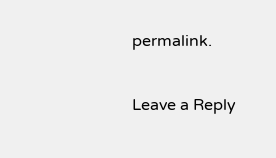permalink.

Leave a Reply